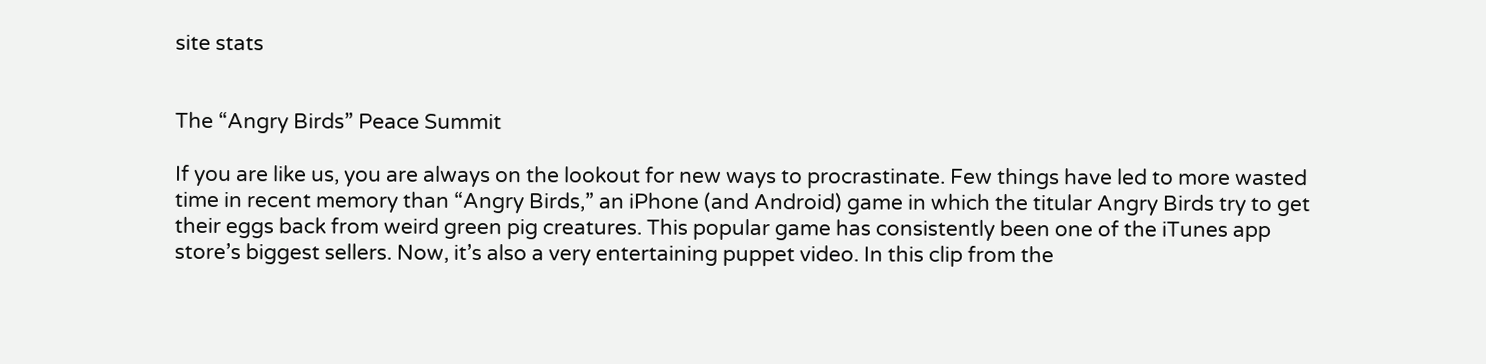site stats


The “Angry Birds” Peace Summit

If you are like us, you are always on the lookout for new ways to procrastinate. Few things have led to more wasted time in recent memory than “Angry Birds,” an iPhone (and Android) game in which the titular Angry Birds try to get their eggs back from weird green pig creatures. This popular game has consistently been one of the iTunes app store’s biggest sellers. Now, it’s also a very entertaining puppet video. In this clip from the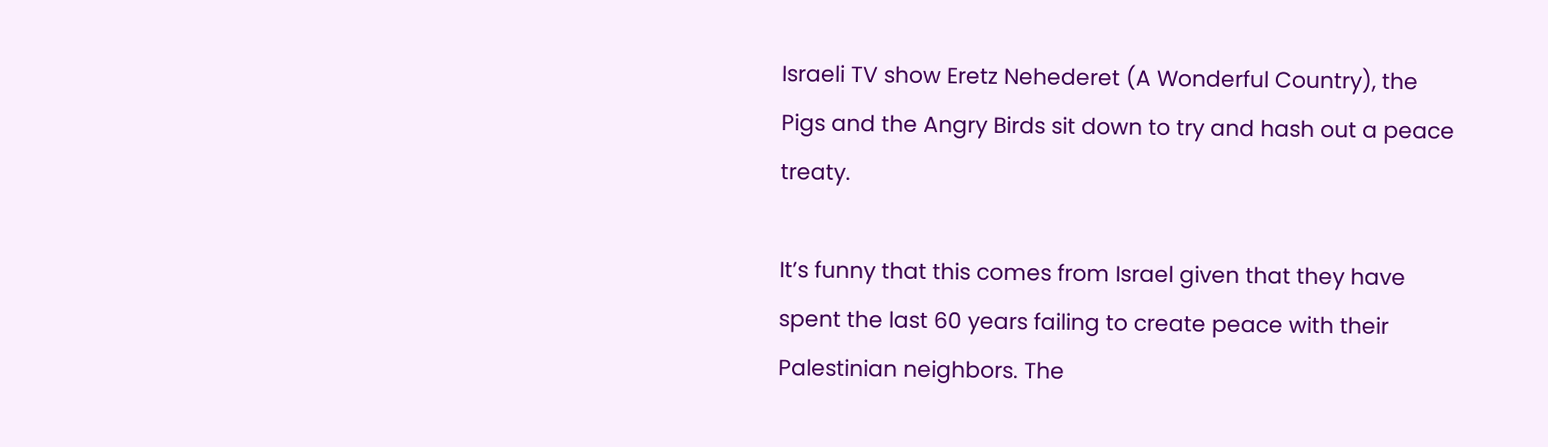Israeli TV show Eretz Nehederet (A Wonderful Country), the Pigs and the Angry Birds sit down to try and hash out a peace treaty.

It’s funny that this comes from Israel given that they have spent the last 60 years failing to create peace with their Palestinian neighbors. The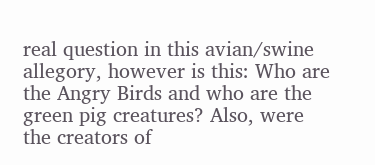real question in this avian/swine allegory, however is this: Who are the Angry Birds and who are the green pig creatures? Also, were the creators of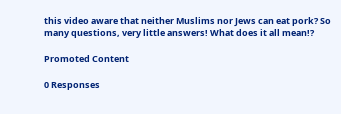this video aware that neither Muslims nor Jews can eat pork? So many questions, very little answers! What does it all mean!?

Promoted Content

0 Responses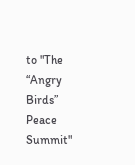to "The “Angry Birds” Peace Summit"